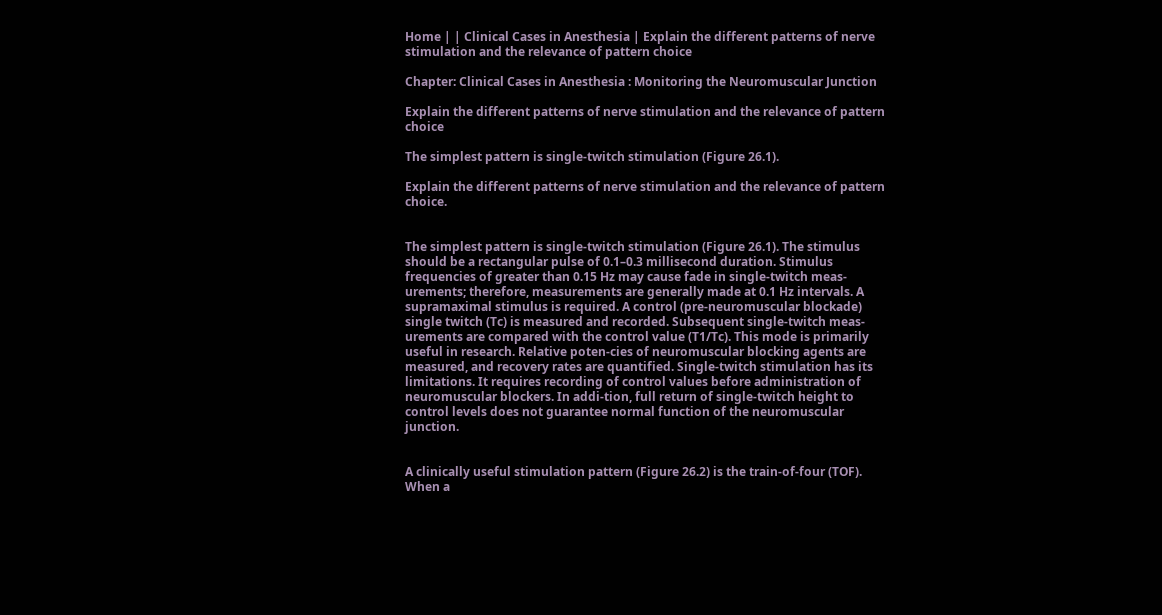Home | | Clinical Cases in Anesthesia | Explain the different patterns of nerve stimulation and the relevance of pattern choice

Chapter: Clinical Cases in Anesthesia : Monitoring the Neuromuscular Junction

Explain the different patterns of nerve stimulation and the relevance of pattern choice

The simplest pattern is single-twitch stimulation (Figure 26.1).

Explain the different patterns of nerve stimulation and the relevance of pattern choice.


The simplest pattern is single-twitch stimulation (Figure 26.1). The stimulus should be a rectangular pulse of 0.1–0.3 millisecond duration. Stimulus frequencies of greater than 0.15 Hz may cause fade in single-twitch meas-urements; therefore, measurements are generally made at 0.1 Hz intervals. A supramaximal stimulus is required. A control (pre-neuromuscular blockade) single twitch (Tc) is measured and recorded. Subsequent single-twitch meas-urements are compared with the control value (T1/Tc). This mode is primarily useful in research. Relative poten-cies of neuromuscular blocking agents are measured, and recovery rates are quantified. Single-twitch stimulation has its limitations. It requires recording of control values before administration of neuromuscular blockers. In addi-tion, full return of single-twitch height to control levels does not guarantee normal function of the neuromuscular junction.


A clinically useful stimulation pattern (Figure 26.2) is the train-of-four (TOF). When a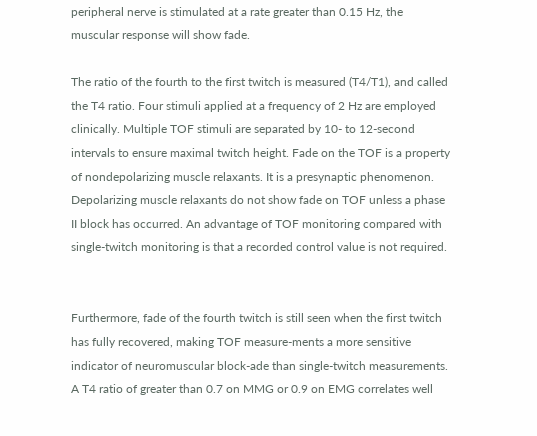peripheral nerve is stimulated at a rate greater than 0.15 Hz, the muscular response will show fade.

The ratio of the fourth to the first twitch is measured (T4/T1), and called the T4 ratio. Four stimuli applied at a frequency of 2 Hz are employed clinically. Multiple TOF stimuli are separated by 10- to 12-second intervals to ensure maximal twitch height. Fade on the TOF is a property of nondepolarizing muscle relaxants. It is a presynaptic phenomenon. Depolarizing muscle relaxants do not show fade on TOF unless a phase II block has occurred. An advantage of TOF monitoring compared with single-twitch monitoring is that a recorded control value is not required.


Furthermore, fade of the fourth twitch is still seen when the first twitch has fully recovered, making TOF measure-ments a more sensitive indicator of neuromuscular block-ade than single-twitch measurements. A T4 ratio of greater than 0.7 on MMG or 0.9 on EMG correlates well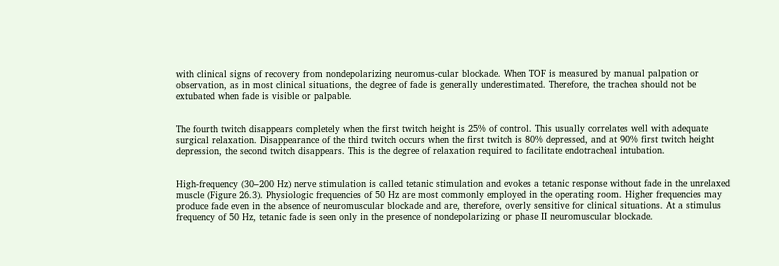with clinical signs of recovery from nondepolarizing neuromus-cular blockade. When TOF is measured by manual palpation or observation, as in most clinical situations, the degree of fade is generally underestimated. Therefore, the trachea should not be extubated when fade is visible or palpable.


The fourth twitch disappears completely when the first twitch height is 25% of control. This usually correlates well with adequate surgical relaxation. Disappearance of the third twitch occurs when the first twitch is 80% depressed, and at 90% first twitch height depression, the second twitch disappears. This is the degree of relaxation required to facilitate endotracheal intubation.


High-frequency (30–200 Hz) nerve stimulation is called tetanic stimulation and evokes a tetanic response without fade in the unrelaxed muscle (Figure 26.3). Physiologic frequencies of 50 Hz are most commonly employed in the operating room. Higher frequencies may produce fade even in the absence of neuromuscular blockade and are, therefore, overly sensitive for clinical situations. At a stimulus frequency of 50 Hz, tetanic fade is seen only in the presence of nondepolarizing or phase II neuromuscular blockade.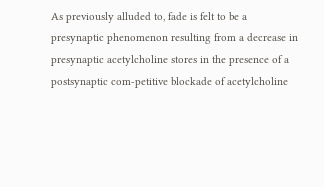As previously alluded to, fade is felt to be a presynaptic phenomenon resulting from a decrease in presynaptic acetylcholine stores in the presence of a postsynaptic com-petitive blockade of acetylcholine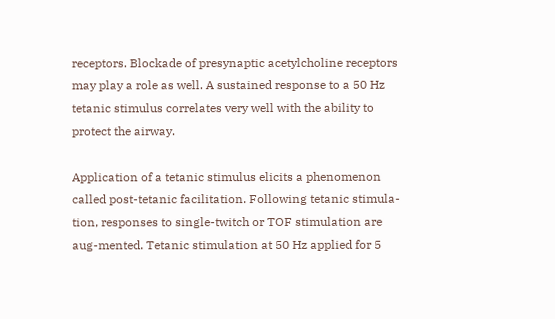receptors. Blockade of presynaptic acetylcholine receptors may play a role as well. A sustained response to a 50 Hz tetanic stimulus correlates very well with the ability to protect the airway.

Application of a tetanic stimulus elicits a phenomenon called post-tetanic facilitation. Following tetanic stimula-tion, responses to single-twitch or TOF stimulation are aug-mented. Tetanic stimulation at 50 Hz applied for 5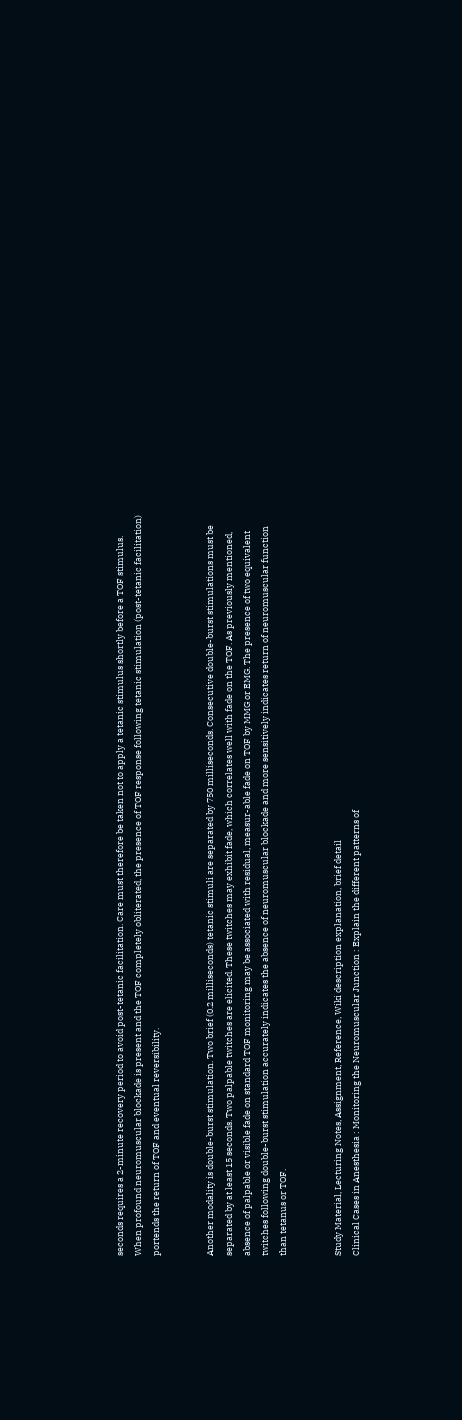seconds requires a 2-minute recovery period to avoid post-tetanic facilitation. Care must therefore be taken not to apply a tetanic stimulus shortly before a TOF stimulus. When profound neuromuscular blockade is present and the TOF completely obliterated, the presence of TOF response following tetanic stimulation (post-tetanic facilitation) portends the return of TOF and eventual reversibility.


Another modality is double-burst stimulation. Two brief (0.2 milliseconds) tetanic stimuli are separated by 750 milliseconds. Consecutive double-burst stimulations must be separated by at least 15 seconds. Two palpable twitches are elicited. These twitches may exhibit fade, which correlates well with fade on the TOF. As previously mentioned, absence of palpable or visible fade on standard TOF monitoring may be associated with residual, measur-able fade on TOF by MMG or EMG. The presence of two equivalent twitches following double-burst stimulation accurately indicates the absence of neuromuscular blockade and more sensitively indicates return of neuromuscular function than tetanus or TOF.


Study Material, Lecturing Notes, Assignment, Reference, Wiki description explanation, brief detail
Clinical Cases in Anesthesia : Monitoring the Neuromuscular Junction : Explain the different patterns of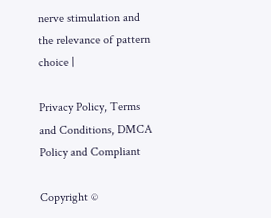nerve stimulation and the relevance of pattern choice |

Privacy Policy, Terms and Conditions, DMCA Policy and Compliant

Copyright ©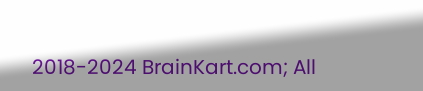2018-2024 BrainKart.com; All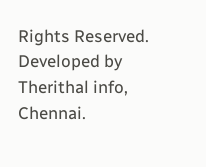Rights Reserved. Developed by Therithal info, Chennai.